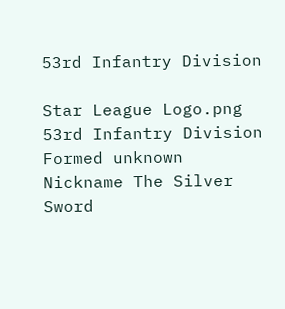53rd Infantry Division

Star League Logo.png
53rd Infantry Division
Formed unknown
Nickname The Silver Sword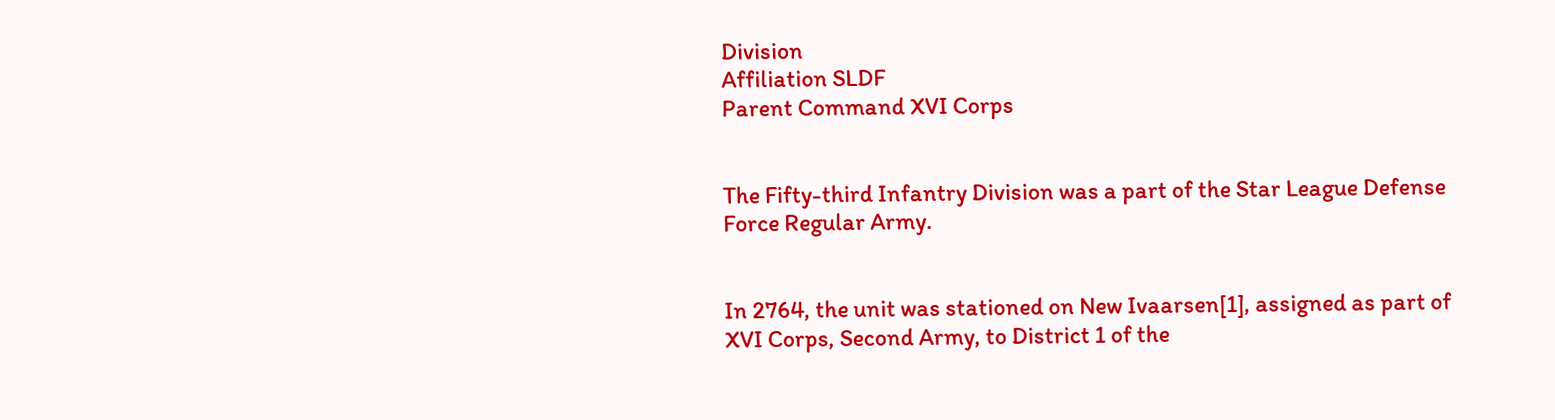Division
Affiliation SLDF
Parent Command XVI Corps


The Fifty-third Infantry Division was a part of the Star League Defense Force Regular Army.


In 2764, the unit was stationed on New Ivaarsen[1], assigned as part of XVI Corps, Second Army, to District 1 of the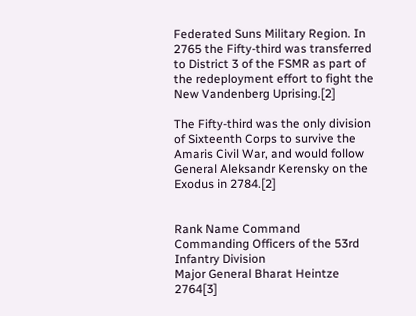Federated Suns Military Region. In 2765 the Fifty-third was transferred to District 3 of the FSMR as part of the redeployment effort to fight the New Vandenberg Uprising.[2]

The Fifty-third was the only division of Sixteenth Corps to survive the Amaris Civil War, and would follow General Aleksandr Kerensky on the Exodus in 2784.[2]


Rank Name Command
Commanding Officers of the 53rd Infantry Division
Major General Bharat Heintze 2764[3]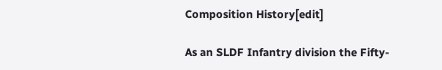Composition History[edit]

As an SLDF Infantry division the Fifty-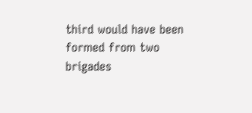third would have been formed from two brigades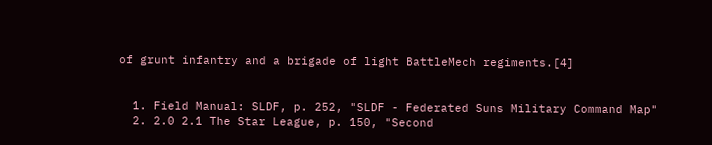of grunt infantry and a brigade of light BattleMech regiments.[4]


  1. Field Manual: SLDF, p. 252, "SLDF - Federated Suns Military Command Map"
  2. 2.0 2.1 The Star League, p. 150, "Second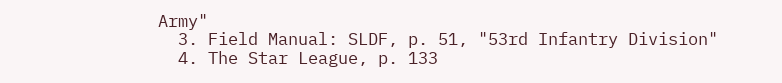Army"
  3. Field Manual: SLDF, p. 51, "53rd Infantry Division"
  4. The Star League, p. 133